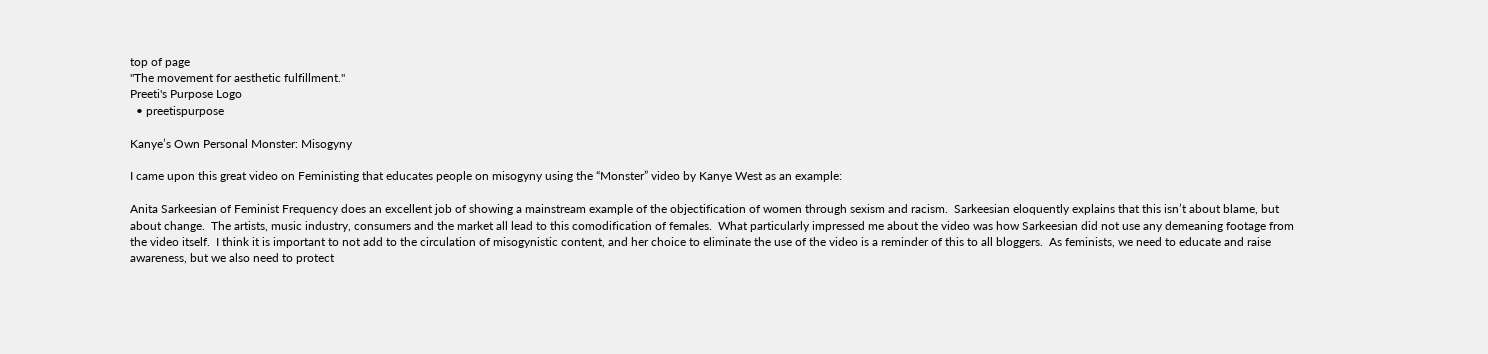top of page
"The movement for aesthetic fulfillment."
Preeti's Purpose Logo
  • preetispurpose

Kanye’s Own Personal Monster: Misogyny

I came upon this great video on Feministing that educates people on misogyny using the “Monster” video by Kanye West as an example:

Anita Sarkeesian of Feminist Frequency does an excellent job of showing a mainstream example of the objectification of women through sexism and racism.  Sarkeesian eloquently explains that this isn’t about blame, but about change.  The artists, music industry, consumers and the market all lead to this comodification of females.  What particularly impressed me about the video was how Sarkeesian did not use any demeaning footage from the video itself.  I think it is important to not add to the circulation of misogynistic content, and her choice to eliminate the use of the video is a reminder of this to all bloggers.  As feminists, we need to educate and raise awareness, but we also need to protect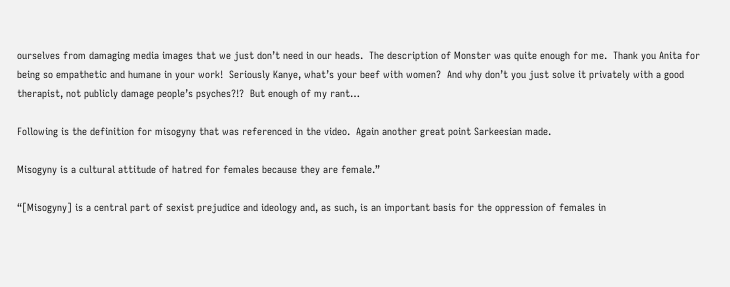ourselves from damaging media images that we just don’t need in our heads.  The description of Monster was quite enough for me.  Thank you Anita for being so empathetic and humane in your work!  Seriously Kanye, what’s your beef with women?  And why don’t you just solve it privately with a good therapist, not publicly damage people’s psyches?!?  But enough of my rant…

Following is the definition for misogyny that was referenced in the video.  Again another great point Sarkeesian made.

Misogyny is a cultural attitude of hatred for females because they are female.”

“[Misogyny] is a central part of sexist prejudice and ideology and, as such, is an important basis for the oppression of females in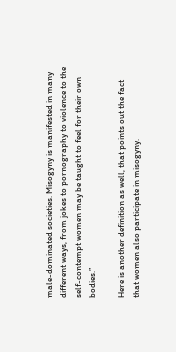male-dominated societies. Misogyny is manifested in many different ways, from jokes to pornography to violence to the self-contempt women may be taught to feel for their own bodies.”

Here is another definition as well, that points out the fact that women also participate in misogyny.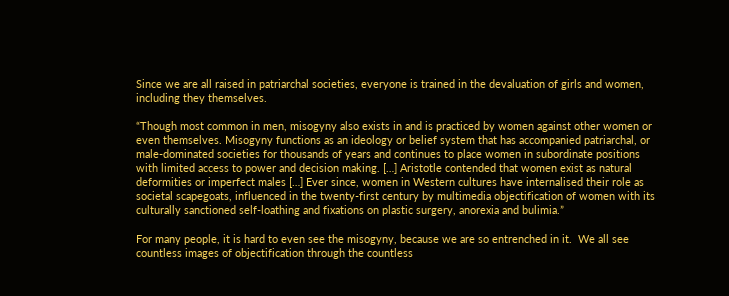Since we are all raised in patriarchal societies, everyone is trained in the devaluation of girls and women, including they themselves.

“Though most common in men, misogyny also exists in and is practiced by women against other women or even themselves. Misogyny functions as an ideology or belief system that has accompanied patriarchal, or male-dominated societies for thousands of years and continues to place women in subordinate positions with limited access to power and decision making. […] Aristotle contended that women exist as natural deformities or imperfect males […] Ever since, women in Western cultures have internalised their role as societal scapegoats, influenced in the twenty-first century by multimedia objectification of women with its culturally sanctioned self-loathing and fixations on plastic surgery, anorexia and bulimia.”

For many people, it is hard to even see the misogyny, because we are so entrenched in it.  We all see countless images of objectification through the countless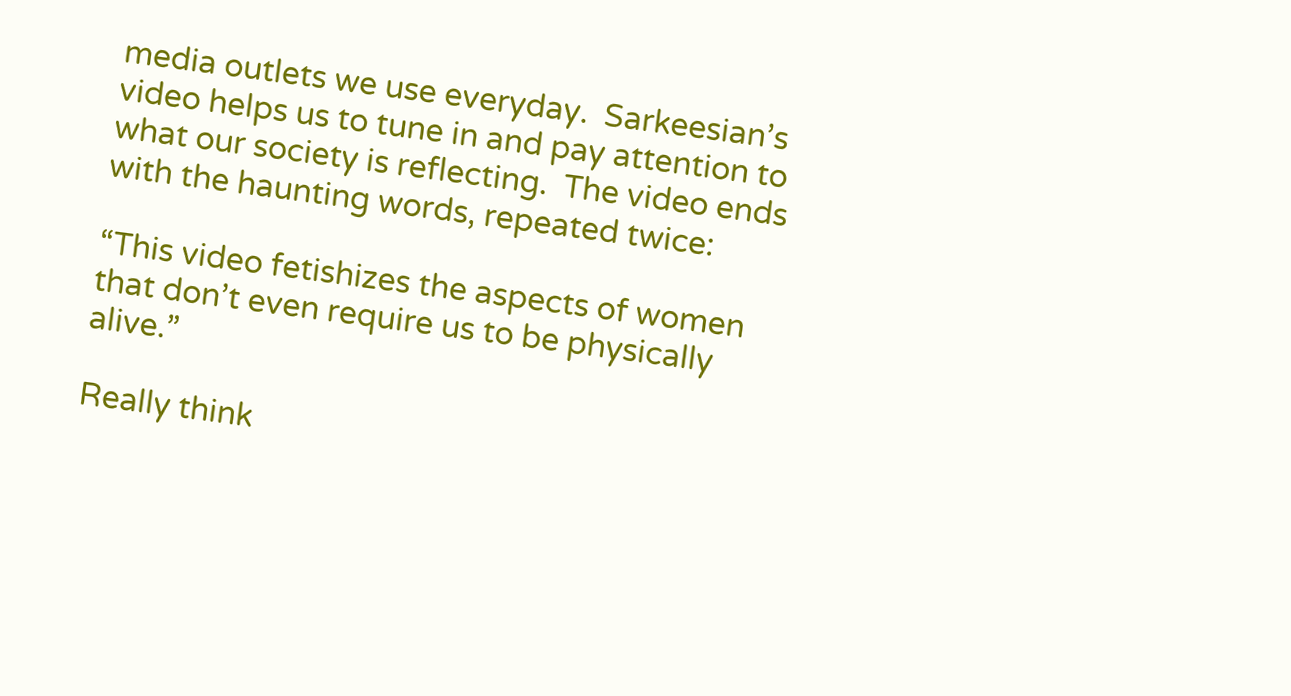media outlets we use everyday.  Sarkeesian’s video helps us to tune in and pay attention to what our society is reflecting.  The video ends with the haunting words, repeated twice:

“This video fetishizes the aspects of women that don’t even require us to be physically alive.”

Really think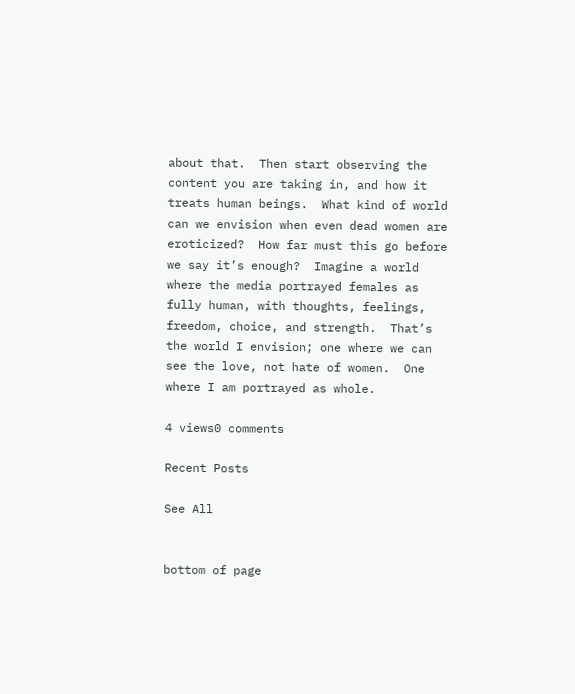about that.  Then start observing the content you are taking in, and how it treats human beings.  What kind of world can we envision when even dead women are eroticized?  How far must this go before we say it’s enough?  Imagine a world where the media portrayed females as fully human, with thoughts, feelings, freedom, choice, and strength.  That’s the world I envision; one where we can see the love, not hate of women.  One where I am portrayed as whole.

4 views0 comments

Recent Posts

See All


bottom of page